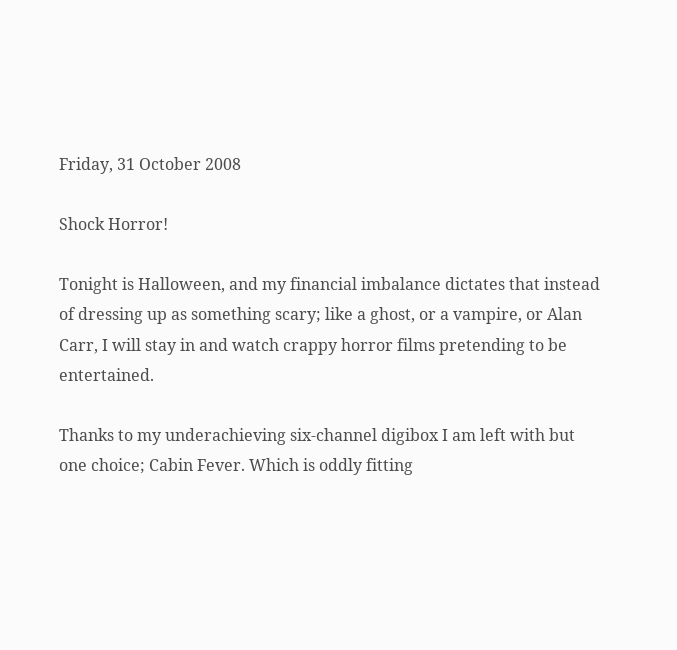Friday, 31 October 2008

Shock Horror!

Tonight is Halloween, and my financial imbalance dictates that instead of dressing up as something scary; like a ghost, or a vampire, or Alan Carr, I will stay in and watch crappy horror films pretending to be entertained.

Thanks to my underachieving six-channel digibox I am left with but one choice; Cabin Fever. Which is oddly fitting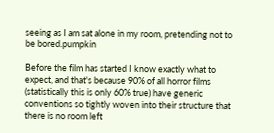seeing as I am sat alone in my room, pretending not to be bored.pumpkin

Before the film has started I know exactly what to expect, and that's because 90% of all horror films (statistically this is only 60% true) have generic conventions so tightly woven into their structure that there is no room left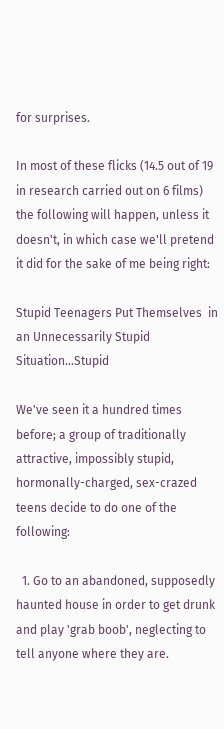for surprises.

In most of these flicks (14.5 out of 19 in research carried out on 6 films) the following will happen, unless it doesn't, in which case we'll pretend it did for the sake of me being right:

Stupid Teenagers Put Themselves  in an Unnecessarily Stupid Situation...Stupid

We've seen it a hundred times before; a group of traditionally attractive, impossibly stupid, hormonally-charged, sex-crazed teens decide to do one of the following:

  1. Go to an abandoned, supposedly haunted house in order to get drunk and play 'grab boob', neglecting to tell anyone where they are.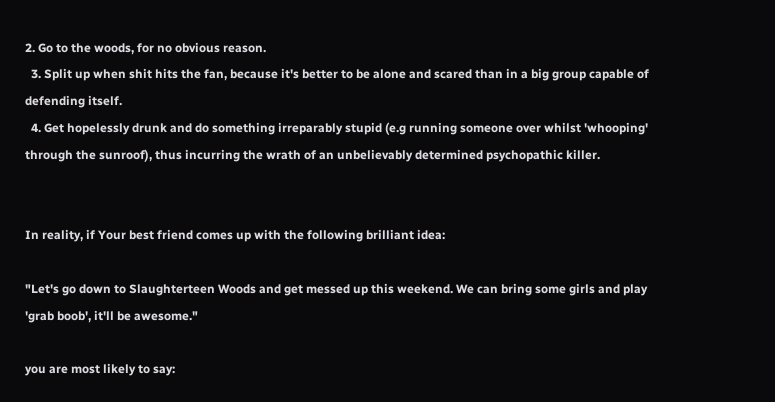2. Go to the woods, for no obvious reason.
  3. Split up when shit hits the fan, because it's better to be alone and scared than in a big group capable of defending itself.
  4. Get hopelessly drunk and do something irreparably stupid (e.g running someone over whilst 'whooping' through the sunroof), thus incurring the wrath of an unbelievably determined psychopathic killer.


In reality, if Your best friend comes up with the following brilliant idea:

"Let's go down to Slaughterteen Woods and get messed up this weekend. We can bring some girls and play 'grab boob', it'll be awesome."

you are most likely to say: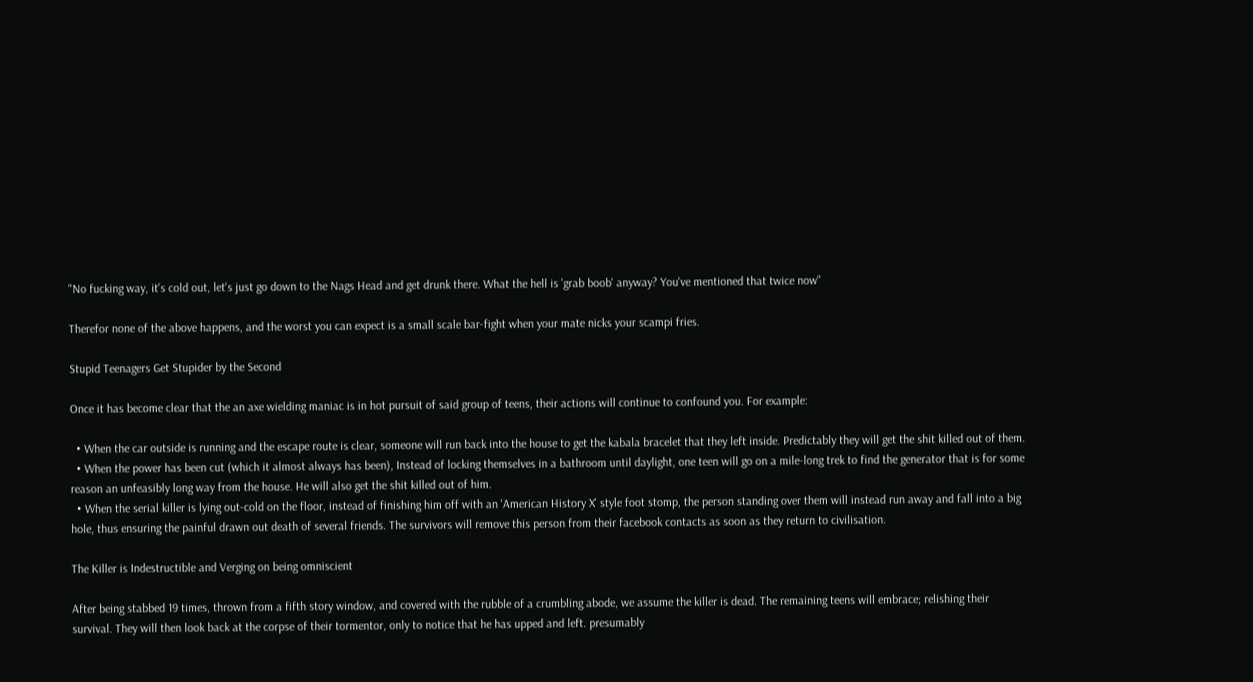"No fucking way, it's cold out, let's just go down to the Nags Head and get drunk there. What the hell is 'grab boob' anyway? You've mentioned that twice now"

Therefor none of the above happens, and the worst you can expect is a small scale bar-fight when your mate nicks your scampi fries.

Stupid Teenagers Get Stupider by the Second

Once it has become clear that the an axe wielding maniac is in hot pursuit of said group of teens, their actions will continue to confound you. For example:

  • When the car outside is running and the escape route is clear, someone will run back into the house to get the kabala bracelet that they left inside. Predictably they will get the shit killed out of them.
  • When the power has been cut (which it almost always has been), Instead of locking themselves in a bathroom until daylight, one teen will go on a mile-long trek to find the generator that is for some reason an unfeasibly long way from the house. He will also get the shit killed out of him.
  • When the serial killer is lying out-cold on the floor, instead of finishing him off with an 'American History X' style foot stomp, the person standing over them will instead run away and fall into a big hole, thus ensuring the painful drawn out death of several friends. The survivors will remove this person from their facebook contacts as soon as they return to civilisation.

The Killer is Indestructible and Verging on being omniscient

After being stabbed 19 times, thrown from a fifth story window, and covered with the rubble of a crumbling abode, we assume the killer is dead. The remaining teens will embrace; relishing their survival. They will then look back at the corpse of their tormentor, only to notice that he has upped and left. presumably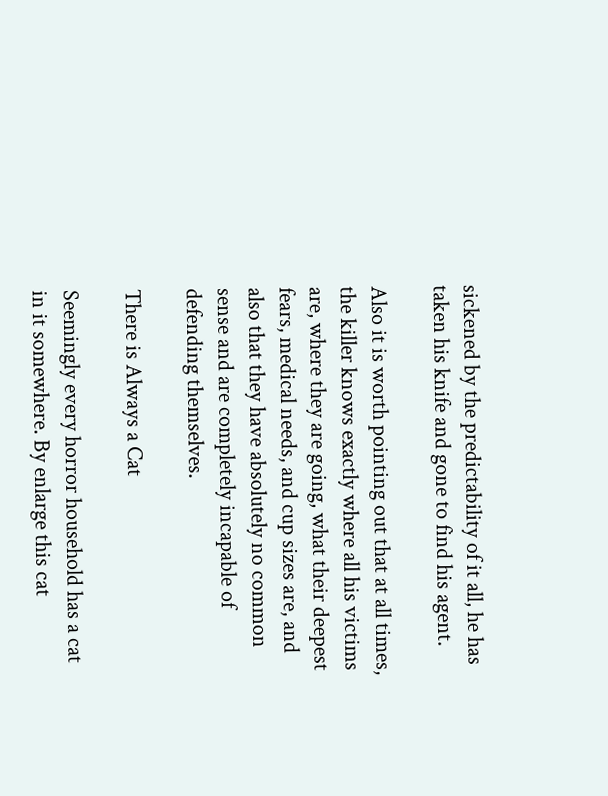sickened by the predictability of it all, he has taken his knife and gone to find his agent.

Also it is worth pointing out that at all times, the killer knows exactly where all his victims are, where they are going, what their deepest fears, medical needs, and cup sizes are, and also that they have absolutely no common sense and are completely incapable of defending themselves.

There is Always a Cat

Seemingly every horror household has a cat in it somewhere. By enlarge this cat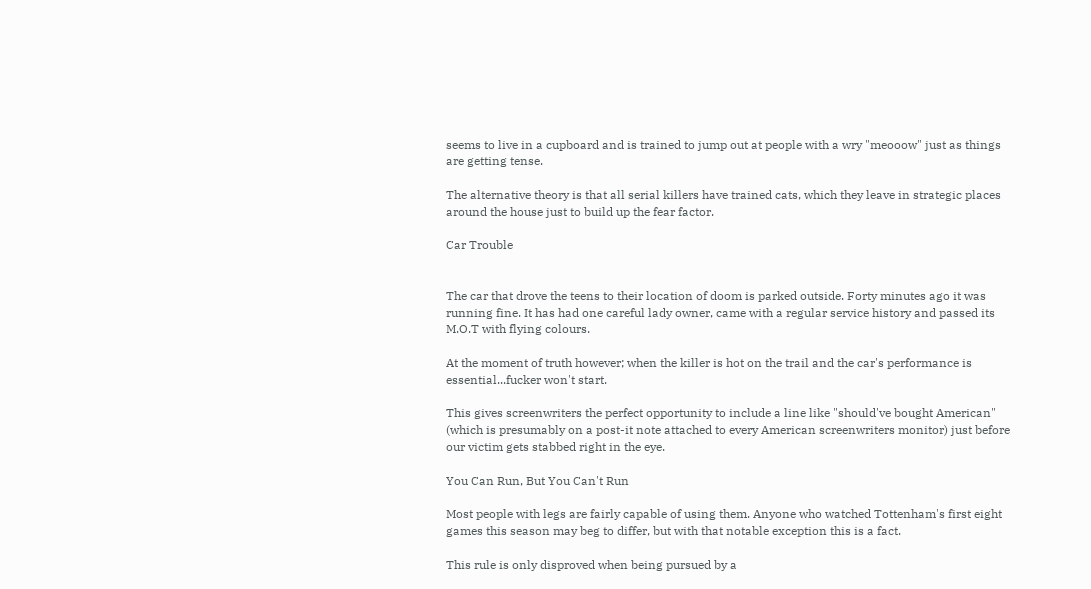seems to live in a cupboard and is trained to jump out at people with a wry "meooow" just as things are getting tense.

The alternative theory is that all serial killers have trained cats, which they leave in strategic places around the house just to build up the fear factor.

Car Trouble


The car that drove the teens to their location of doom is parked outside. Forty minutes ago it was running fine. It has had one careful lady owner, came with a regular service history and passed its M.O.T with flying colours.

At the moment of truth however; when the killer is hot on the trail and the car's performance is essential...fucker won't start.

This gives screenwriters the perfect opportunity to include a line like "should've bought American" (which is presumably on a post-it note attached to every American screenwriters monitor) just before our victim gets stabbed right in the eye.

You Can Run, But You Can't Run

Most people with legs are fairly capable of using them. Anyone who watched Tottenham's first eight games this season may beg to differ, but with that notable exception this is a fact.

This rule is only disproved when being pursued by a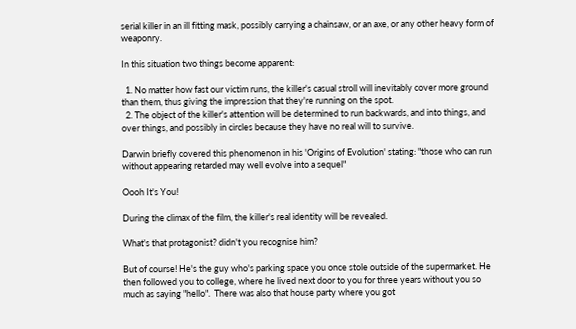serial killer in an ill fitting mask, possibly carrying a chainsaw, or an axe, or any other heavy form of weaponry.

In this situation two things become apparent:

  1. No matter how fast our victim runs, the killer's casual stroll will inevitably cover more ground than them, thus giving the impression that they're running on the spot.
  2. The object of the killer's attention will be determined to run backwards, and into things, and over things, and possibly in circles because they have no real will to survive.

Darwin briefly covered this phenomenon in his 'Origins of Evolution' stating: "those who can run without appearing retarded may well evolve into a sequel"

Oooh It's You!

During the climax of the film, the killer's real identity will be revealed.

What's that protagonist? didn't you recognise him?

But of course! He's the guy who's parking space you once stole outside of the supermarket. He then followed you to college, where he lived next door to you for three years without you so much as saying "hello".  There was also that house party where you got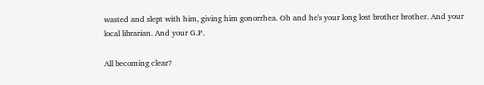wasted and slept with him, giving him gonorrhea. Oh and he's your long lost brother brother. And your local librarian. And your G.P.

All becoming clear?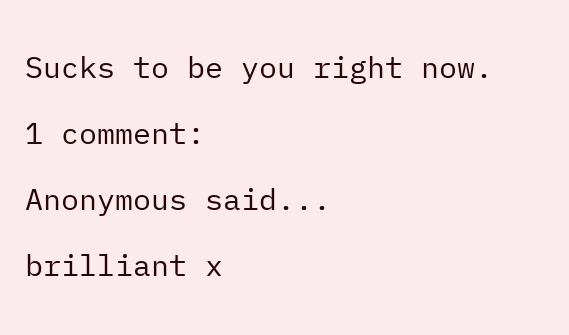Sucks to be you right now.

1 comment:

Anonymous said...

brilliant x